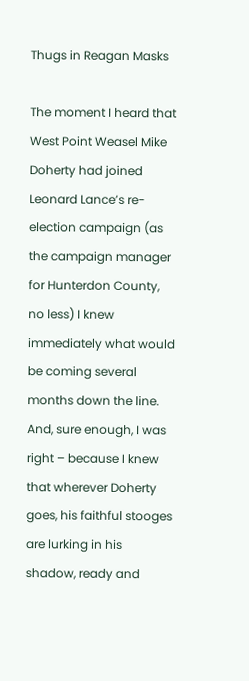Thugs in Reagan Masks

The moment I heard that West Point Weasel Mike Doherty had joined Leonard Lance’s re-election campaign (as the campaign manager for Hunterdon County, no less) I knew immediately what would be coming several months down the line. And, sure enough, I was right – because I knew that wherever Doherty goes, his faithful stooges are lurking in his shadow, ready and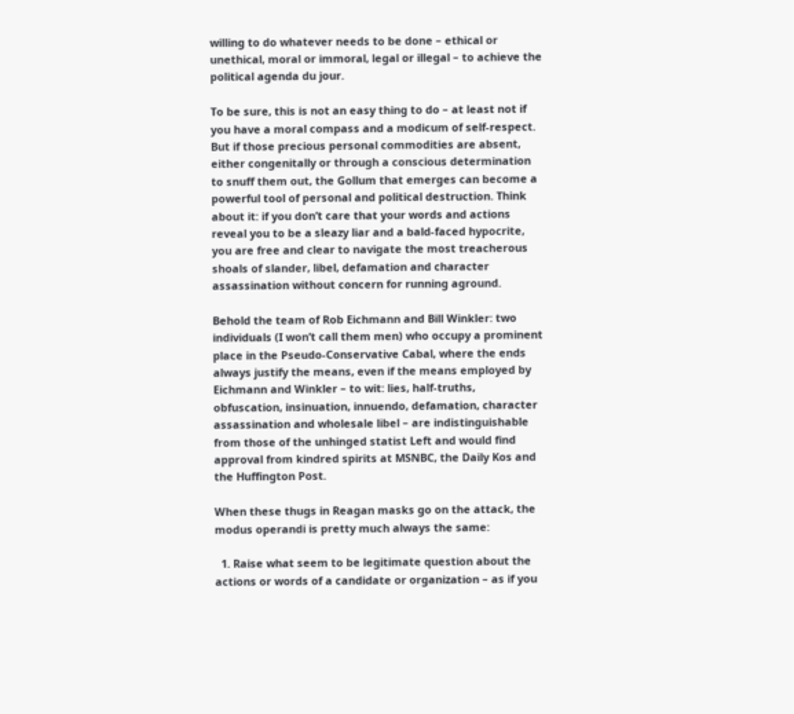willing to do whatever needs to be done – ethical or unethical, moral or immoral, legal or illegal – to achieve the political agenda du jour.

To be sure, this is not an easy thing to do – at least not if you have a moral compass and a modicum of self-respect. But if those precious personal commodities are absent, either congenitally or through a conscious determination to snuff them out, the Gollum that emerges can become a powerful tool of personal and political destruction. Think about it: if you don’t care that your words and actions reveal you to be a sleazy liar and a bald-faced hypocrite, you are free and clear to navigate the most treacherous shoals of slander, libel, defamation and character assassination without concern for running aground.

Behold the team of Rob Eichmann and Bill Winkler: two individuals (I won’t call them men) who occupy a prominent place in the Pseudo-Conservative Cabal, where the ends always justify the means, even if the means employed by Eichmann and Winkler – to wit: lies, half-truths, obfuscation, insinuation, innuendo, defamation, character assassination and wholesale libel – are indistinguishable from those of the unhinged statist Left and would find approval from kindred spirits at MSNBC, the Daily Kos and the Huffington Post.

When these thugs in Reagan masks go on the attack, the modus operandi is pretty much always the same:

  1. Raise what seem to be legitimate question about the actions or words of a candidate or organization – as if you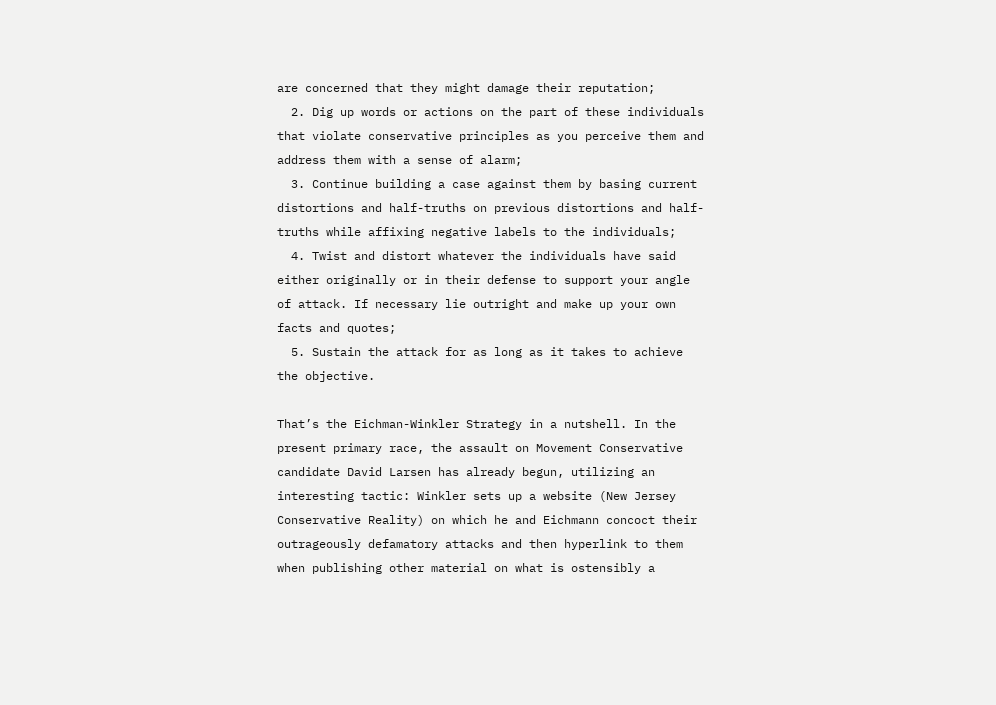are concerned that they might damage their reputation;
  2. Dig up words or actions on the part of these individuals that violate conservative principles as you perceive them and address them with a sense of alarm;
  3. Continue building a case against them by basing current distortions and half-truths on previous distortions and half- truths while affixing negative labels to the individuals;
  4. Twist and distort whatever the individuals have said either originally or in their defense to support your angle of attack. If necessary lie outright and make up your own facts and quotes;
  5. Sustain the attack for as long as it takes to achieve the objective.

That’s the Eichman-Winkler Strategy in a nutshell. In the present primary race, the assault on Movement Conservative candidate David Larsen has already begun, utilizing an interesting tactic: Winkler sets up a website (New Jersey Conservative Reality) on which he and Eichmann concoct their outrageously defamatory attacks and then hyperlink to them when publishing other material on what is ostensibly a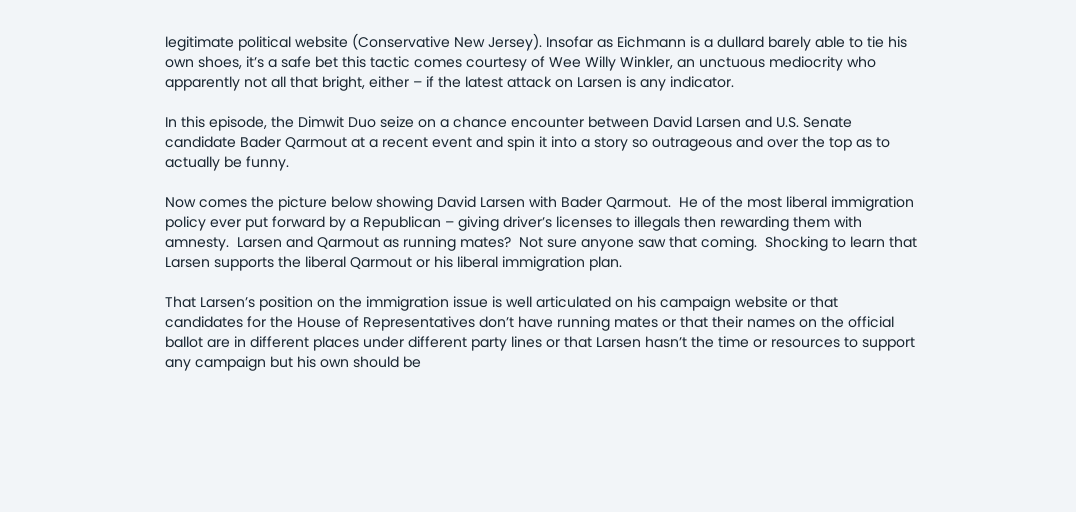legitimate political website (Conservative New Jersey). Insofar as Eichmann is a dullard barely able to tie his own shoes, it’s a safe bet this tactic comes courtesy of Wee Willy Winkler, an unctuous mediocrity who apparently not all that bright, either – if the latest attack on Larsen is any indicator.

In this episode, the Dimwit Duo seize on a chance encounter between David Larsen and U.S. Senate candidate Bader Qarmout at a recent event and spin it into a story so outrageous and over the top as to actually be funny.

Now comes the picture below showing David Larsen with Bader Qarmout.  He of the most liberal immigration policy ever put forward by a Republican – giving driver’s licenses to illegals then rewarding them with amnesty.  Larsen and Qarmout as running mates?  Not sure anyone saw that coming.  Shocking to learn that Larsen supports the liberal Qarmout or his liberal immigration plan.

That Larsen’s position on the immigration issue is well articulated on his campaign website or that candidates for the House of Representatives don’t have running mates or that their names on the official ballot are in different places under different party lines or that Larsen hasn’t the time or resources to support any campaign but his own should be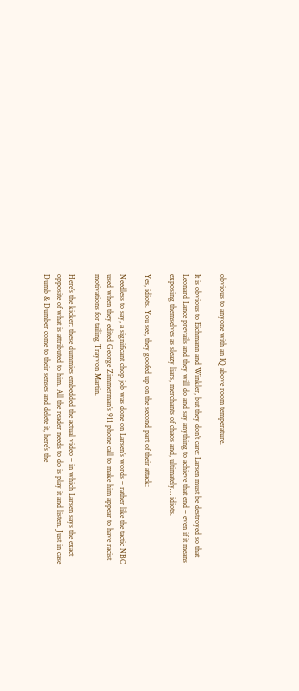obvious to anyone with an IQ above room temperature.

It is obvious to Eichmann and Winkler, but they don’t care: Larsen must be destroyed so that Leonard Lance prevails and they will do and say anything to achieve that end – even if it means exposing themselves as sleazy liars, merchants of chaos and, ultimately… idiots.

Yes, idiots. You see, they goofed up on the second part of their attack:

Needless to say, a significant chop job was done on Larsen’s words – rather like the tactic NBC used when they edited George Zimmerman’s 911 phone call to make him appear to have racist motivations for tailing Trayvon Martin.

Here’s the kicker: these dummies embedded the actual video – in which Larsen says the exact opposite of what is attributed to him. All the reader needs to do is play it and listen. Just in case Dumb & Dumber come to their senses and delete it, here’s the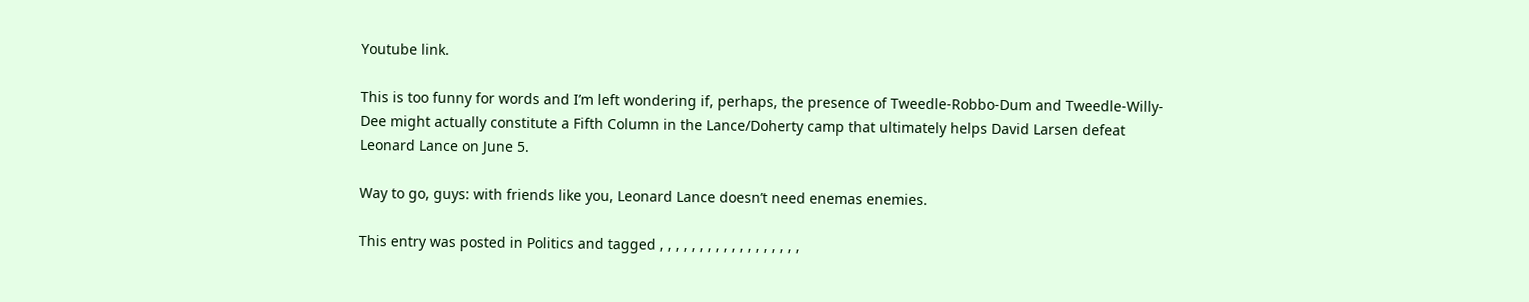Youtube link.

This is too funny for words and I’m left wondering if, perhaps, the presence of Tweedle-Robbo-Dum and Tweedle-Willy-Dee might actually constitute a Fifth Column in the Lance/Doherty camp that ultimately helps David Larsen defeat Leonard Lance on June 5.

Way to go, guys: with friends like you, Leonard Lance doesn’t need enemas enemies.

This entry was posted in Politics and tagged , , , , , , , , , , , , , , , , , ,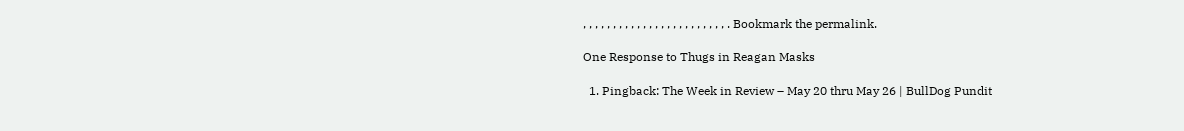, , , , , , , , , , , , , , , , , , , , , , , , . Bookmark the permalink.

One Response to Thugs in Reagan Masks

  1. Pingback: The Week in Review – May 20 thru May 26 | BullDog Pundit